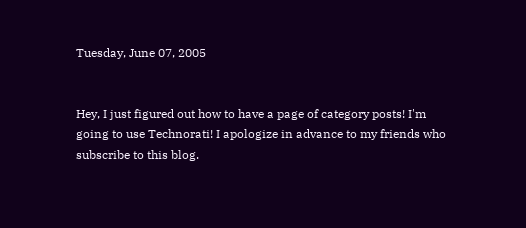Tuesday, June 07, 2005


Hey, I just figured out how to have a page of category posts! I'm going to use Technorati! I apologize in advance to my friends who subscribe to this blog.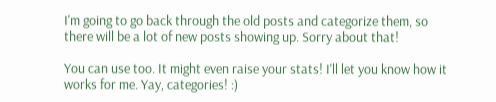I'm going to go back through the old posts and categorize them, so there will be a lot of new posts showing up. Sorry about that!

You can use too. It might even raise your stats! I'll let you know how it works for me. Yay, categories! :)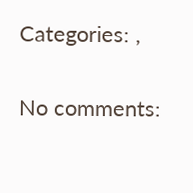Categories: ,

No comments: